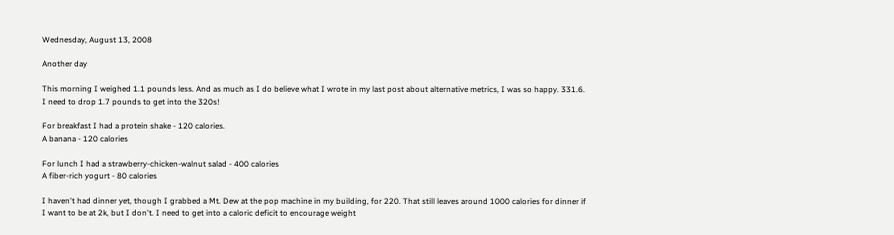Wednesday, August 13, 2008

Another day

This morning I weighed 1.1 pounds less. And as much as I do believe what I wrote in my last post about alternative metrics, I was so happy. 331.6. I need to drop 1.7 pounds to get into the 320s!

For breakfast I had a protein shake - 120 calories.
A banana - 120 calories

For lunch I had a strawberry-chicken-walnut salad - 400 calories
A fiber-rich yogurt - 80 calories

I haven't had dinner yet, though I grabbed a Mt. Dew at the pop machine in my building, for 220. That still leaves around 1000 calories for dinner if I want to be at 2k, but I don't. I need to get into a caloric deficit to encourage weight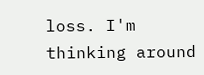loss. I'm thinking around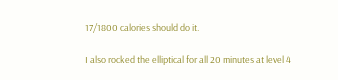17/1800 calories should do it.

I also rocked the elliptical for all 20 minutes at level 4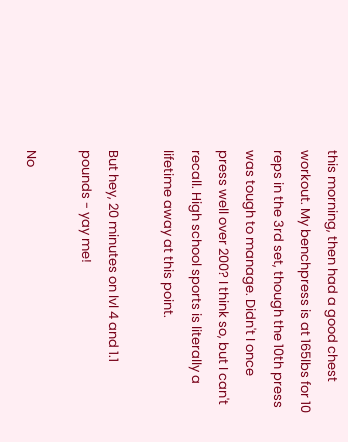this morning, then had a good chest workout. My benchpress is at 165lbs for 10 reps in the 3rd set, though the 10th press was tough to manage. Didn't I once press well over 200? I think so, but I can't recall. High school sports is literally a lifetime away at this point.

But hey, 20 minutes on lvl 4 and 1.1 pounds - yay me!

No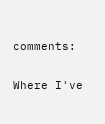comments:

Where I've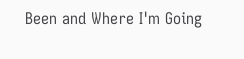Been and Where I'm Going